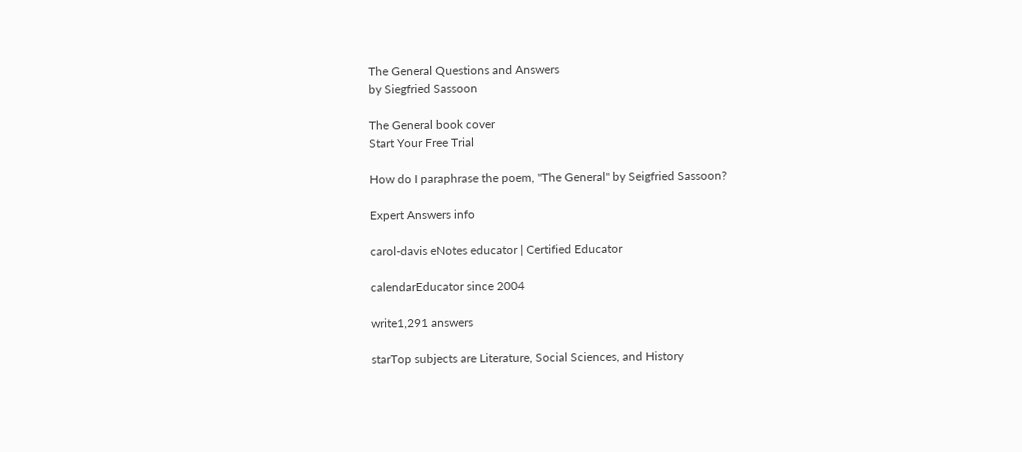The General Questions and Answers
by Siegfried Sassoon

The General book cover
Start Your Free Trial

How do I paraphrase the poem, "The General" by Seigfried Sassoon?

Expert Answers info

carol-davis eNotes educator | Certified Educator

calendarEducator since 2004

write1,291 answers

starTop subjects are Literature, Social Sciences, and History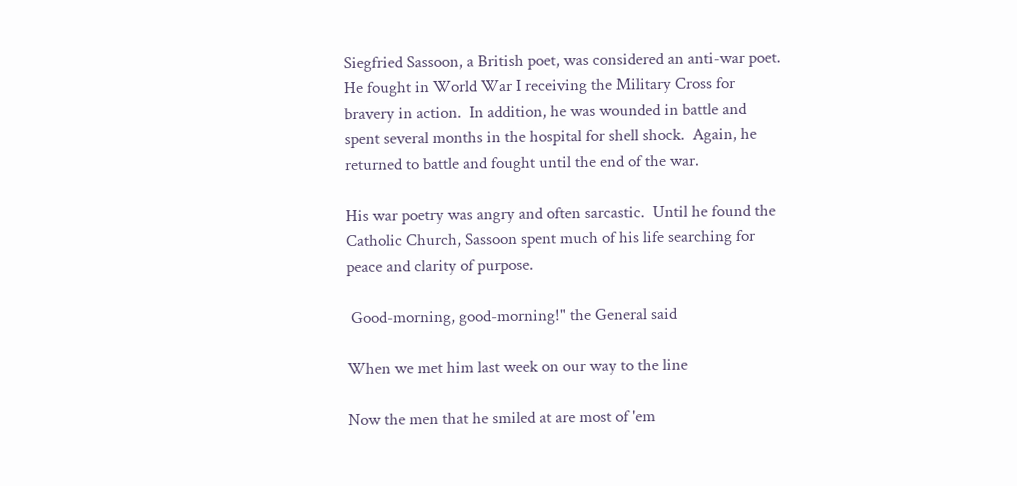Siegfried Sassoon, a British poet, was considered an anti-war poet. He fought in World War I receiving the Military Cross for bravery in action.  In addition, he was wounded in battle and spent several months in the hospital for shell shock.  Again, he returned to battle and fought until the end of the war.

His war poetry was angry and often sarcastic.  Until he found the Catholic Church, Sassoon spent much of his life searching for peace and clarity of purpose.

 Good-morning, good-morning!" the General said

When we met him last week on our way to the line

Now the men that he smiled at are most of 'em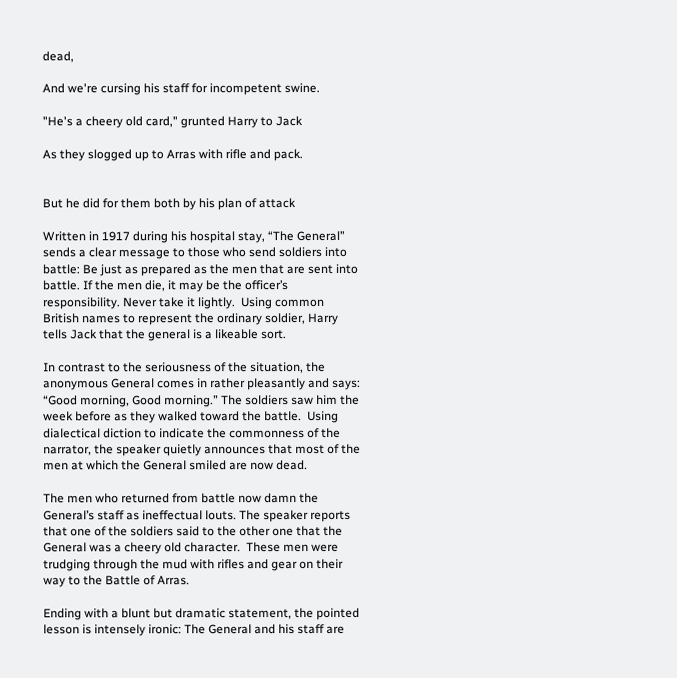dead,

And we're cursing his staff for incompetent swine.

"He's a cheery old card," grunted Harry to Jack

As they slogged up to Arras with rifle and pack.


But he did for them both by his plan of attack

Written in 1917 during his hospital stay, “The General” sends a clear message to those who send soldiers into battle: Be just as prepared as the men that are sent into battle. If the men die, it may be the officer’s responsibility. Never take it lightly.  Using common British names to represent the ordinary soldier, Harry tells Jack that the general is a likeable sort.

In contrast to the seriousness of the situation, the anonymous General comes in rather pleasantly and says: “Good morning, Good morning.” The soldiers saw him the week before as they walked toward the battle.  Using dialectical diction to indicate the commonness of the narrator, the speaker quietly announces that most of the men at which the General smiled are now dead.

The men who returned from battle now damn the General’s staff as ineffectual louts. The speaker reports that one of the soldiers said to the other one that the General was a cheery old character.  These men were trudging through the mud with rifles and gear on their way to the Battle of Arras.

Ending with a blunt but dramatic statement, the pointed lesson is intensely ironic: The General and his staff are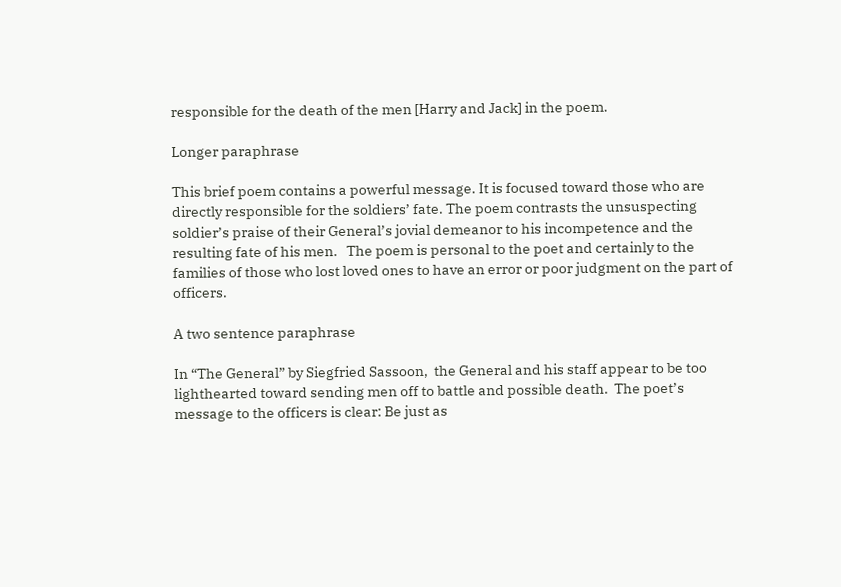responsible for the death of the men [Harry and Jack] in the poem.

Longer paraphrase

This brief poem contains a powerful message. It is focused toward those who are directly responsible for the soldiers’ fate. The poem contrasts the unsuspecting soldier’s praise of their General’s jovial demeanor to his incompetence and the resulting fate of his men.   The poem is personal to the poet and certainly to the families of those who lost loved ones to have an error or poor judgment on the part of officers.

A two sentence paraphrase

In “The General” by Siegfried Sassoon,  the General and his staff appear to be too lighthearted toward sending men off to battle and possible death.  The poet’s message to the officers is clear: Be just as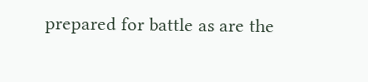prepared for battle as are the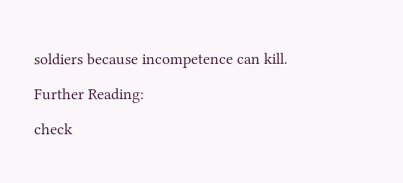soldiers because incompetence can kill.

Further Reading:

check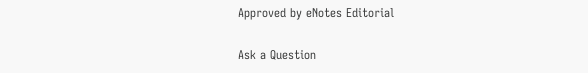Approved by eNotes Editorial

Ask a Question